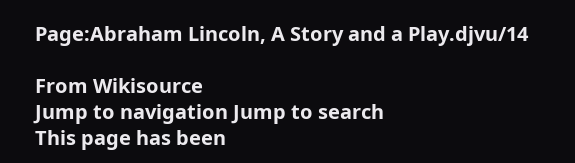Page:Abraham Lincoln, A Story and a Play.djvu/14

From Wikisource
Jump to navigation Jump to search
This page has been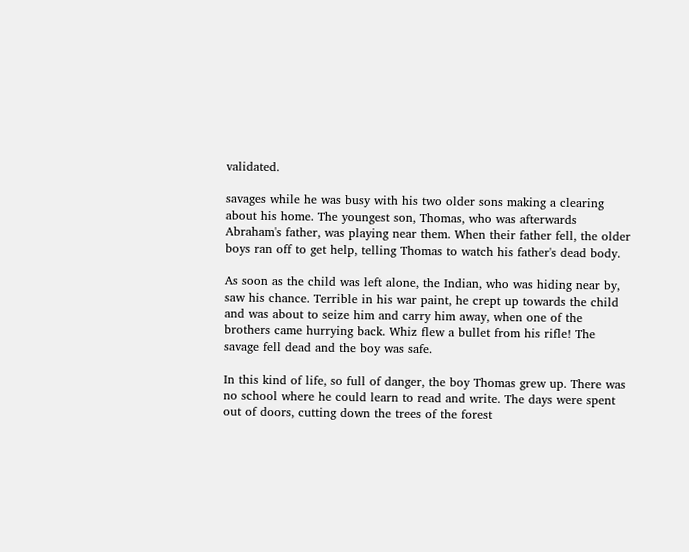validated.

savages while he was busy with his two older sons making a clearing about his home. The youngest son, Thomas, who was afterwards Abraham's father, was playing near them. When their father fell, the older boys ran off to get help, telling Thomas to watch his father's dead body.

As soon as the child was left alone, the Indian, who was hiding near by, saw his chance. Terrible in his war paint, he crept up towards the child and was about to seize him and carry him away, when one of the brothers came hurrying back. Whiz flew a bullet from his rifle! The savage fell dead and the boy was safe.

In this kind of life, so full of danger, the boy Thomas grew up. There was no school where he could learn to read and write. The days were spent out of doors, cutting down the trees of the forest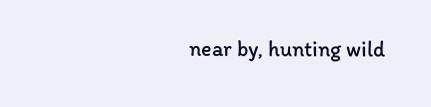near by, hunting wild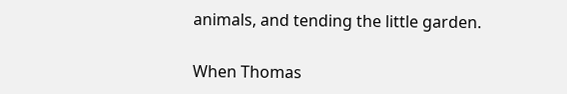animals, and tending the little garden.

When Thomas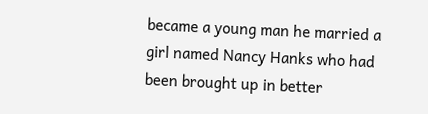became a young man he married a girl named Nancy Hanks who had been brought up in better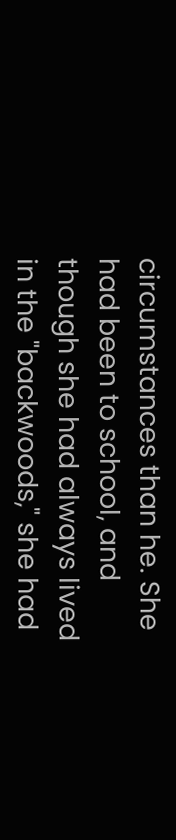circumstances than he. She had been to school, and though she had always lived in the "backwoods," she had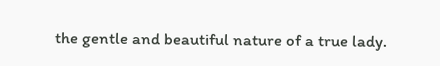the gentle and beautiful nature of a true lady.